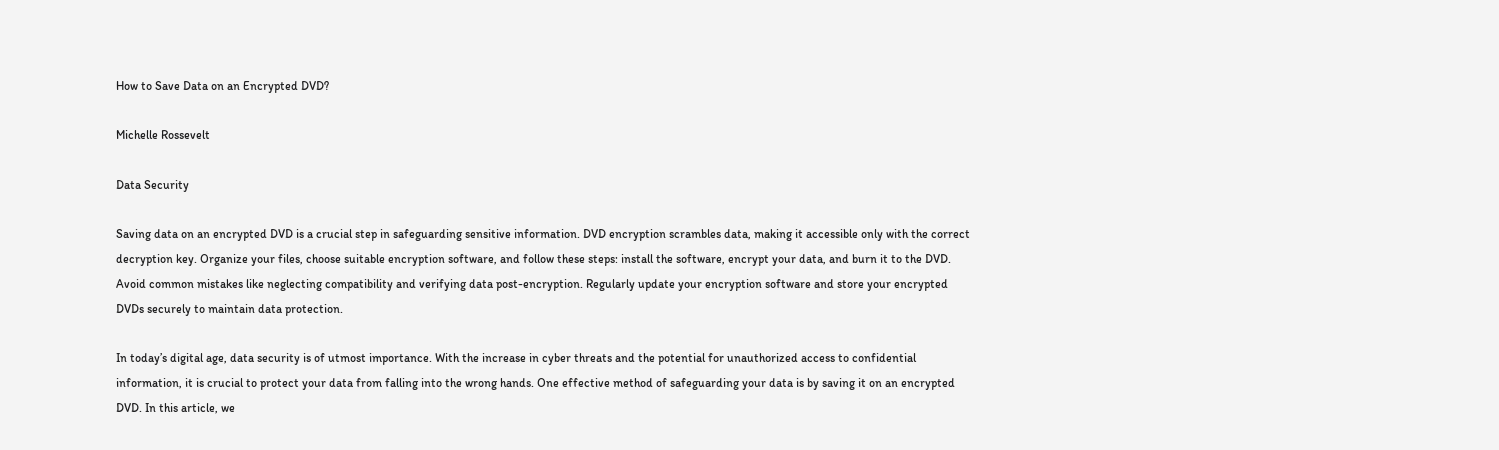How to Save Data on an Encrypted DVD?

Michelle Rossevelt

Data Security

Saving data on an encrypted DVD is a crucial step in safeguarding sensitive information. DVD encryption scrambles data, making it accessible only with the correct decryption key. Organize your files, choose suitable encryption software, and follow these steps: install the software, encrypt your data, and burn it to the DVD. Avoid common mistakes like neglecting compatibility and verifying data post-encryption. Regularly update your encryption software and store your encrypted DVDs securely to maintain data protection.

In today’s digital age, data security is of utmost importance. With the increase in cyber threats and the potential for unauthorized access to confidential information, it is crucial to protect your data from falling into the wrong hands. One effective method of safeguarding your data is by saving it on an encrypted DVD. In this article, we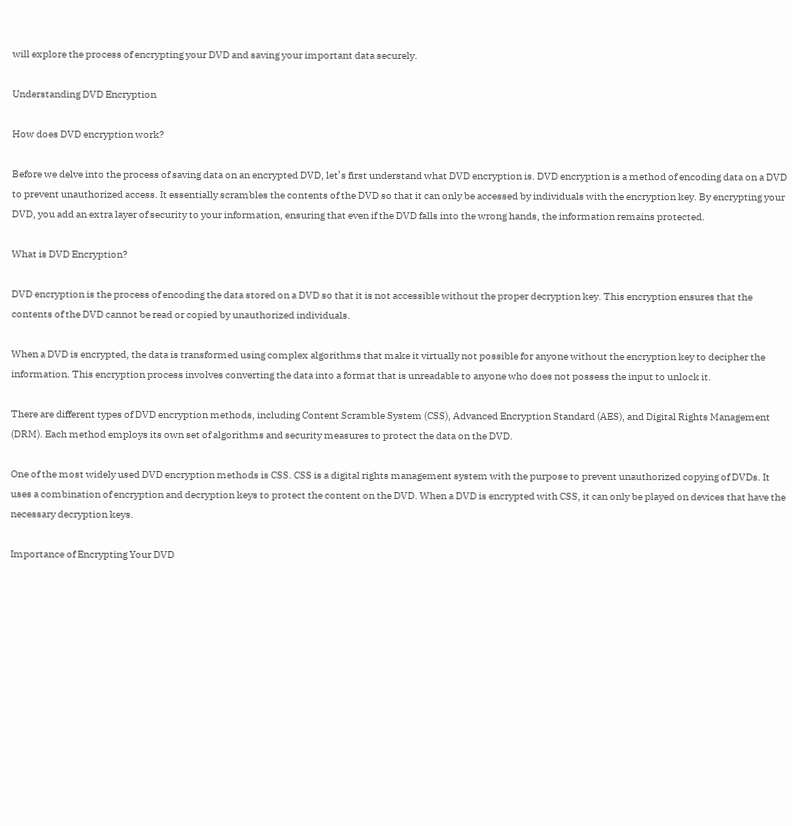will explore the process of encrypting your DVD and saving your important data securely.

Understanding DVD Encryption

How does DVD encryption work?

Before we delve into the process of saving data on an encrypted DVD, let’s first understand what DVD encryption is. DVD encryption is a method of encoding data on a DVD to prevent unauthorized access. It essentially scrambles the contents of the DVD so that it can only be accessed by individuals with the encryption key. By encrypting your DVD, you add an extra layer of security to your information, ensuring that even if the DVD falls into the wrong hands, the information remains protected.

What is DVD Encryption?

DVD encryption is the process of encoding the data stored on a DVD so that it is not accessible without the proper decryption key. This encryption ensures that the contents of the DVD cannot be read or copied by unauthorized individuals.

When a DVD is encrypted, the data is transformed using complex algorithms that make it virtually not possible for anyone without the encryption key to decipher the information. This encryption process involves converting the data into a format that is unreadable to anyone who does not possess the input to unlock it.

There are different types of DVD encryption methods, including Content Scramble System (CSS), Advanced Encryption Standard (AES), and Digital Rights Management (DRM). Each method employs its own set of algorithms and security measures to protect the data on the DVD.

One of the most widely used DVD encryption methods is CSS. CSS is a digital rights management system with the purpose to prevent unauthorized copying of DVDs. It uses a combination of encryption and decryption keys to protect the content on the DVD. When a DVD is encrypted with CSS, it can only be played on devices that have the necessary decryption keys.

Importance of Encrypting Your DVD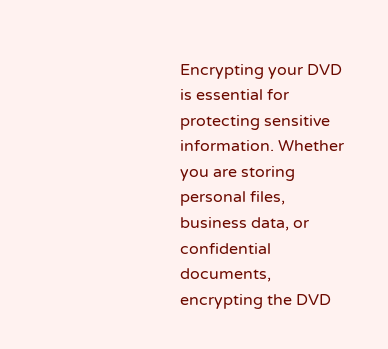Encrypting your DVD is essential for protecting sensitive information. Whether you are storing personal files, business data, or confidential documents, encrypting the DVD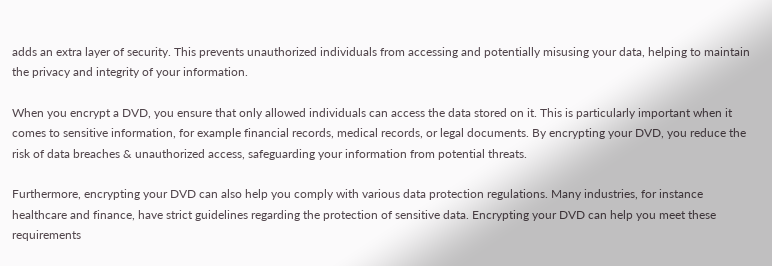adds an extra layer of security. This prevents unauthorized individuals from accessing and potentially misusing your data, helping to maintain the privacy and integrity of your information.

When you encrypt a DVD, you ensure that only allowed individuals can access the data stored on it. This is particularly important when it comes to sensitive information, for example financial records, medical records, or legal documents. By encrypting your DVD, you reduce the risk of data breaches & unauthorized access, safeguarding your information from potential threats.

Furthermore, encrypting your DVD can also help you comply with various data protection regulations. Many industries, for instance healthcare and finance, have strict guidelines regarding the protection of sensitive data. Encrypting your DVD can help you meet these requirements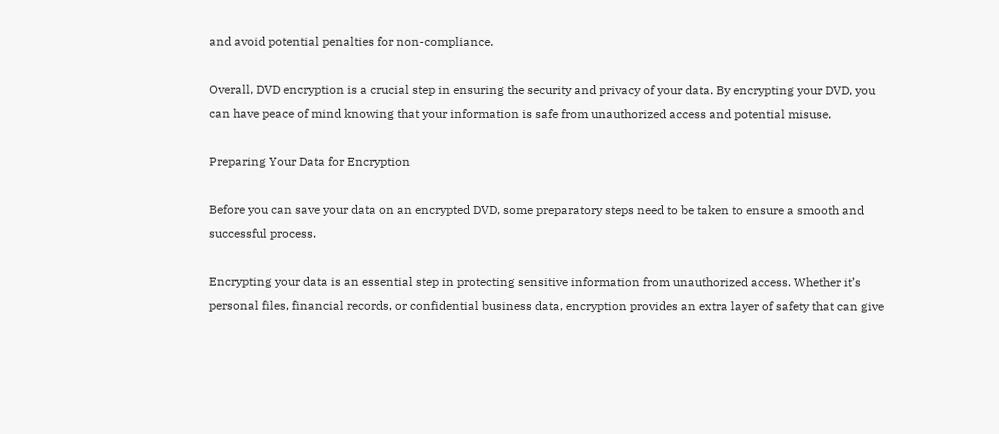and avoid potential penalties for non-compliance.

Overall, DVD encryption is a crucial step in ensuring the security and privacy of your data. By encrypting your DVD, you can have peace of mind knowing that your information is safe from unauthorized access and potential misuse.

Preparing Your Data for Encryption

Before you can save your data on an encrypted DVD, some preparatory steps need to be taken to ensure a smooth and successful process.

Encrypting your data is an essential step in protecting sensitive information from unauthorized access. Whether it’s personal files, financial records, or confidential business data, encryption provides an extra layer of safety that can give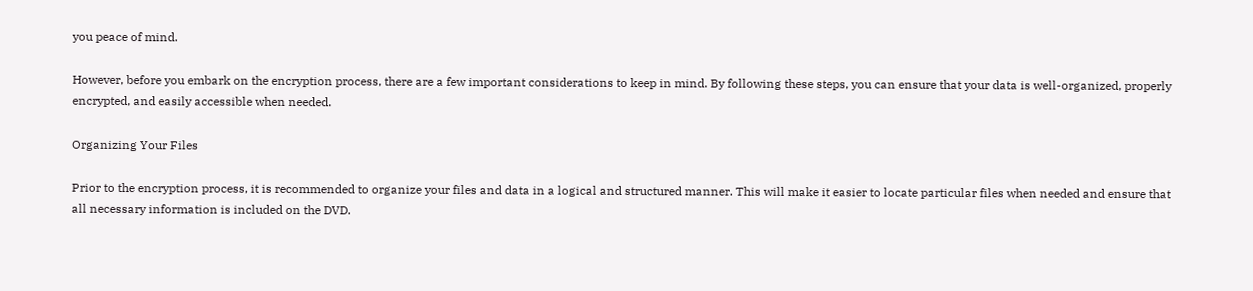you peace of mind.

However, before you embark on the encryption process, there are a few important considerations to keep in mind. By following these steps, you can ensure that your data is well-organized, properly encrypted, and easily accessible when needed.

Organizing Your Files

Prior to the encryption process, it is recommended to organize your files and data in a logical and structured manner. This will make it easier to locate particular files when needed and ensure that all necessary information is included on the DVD.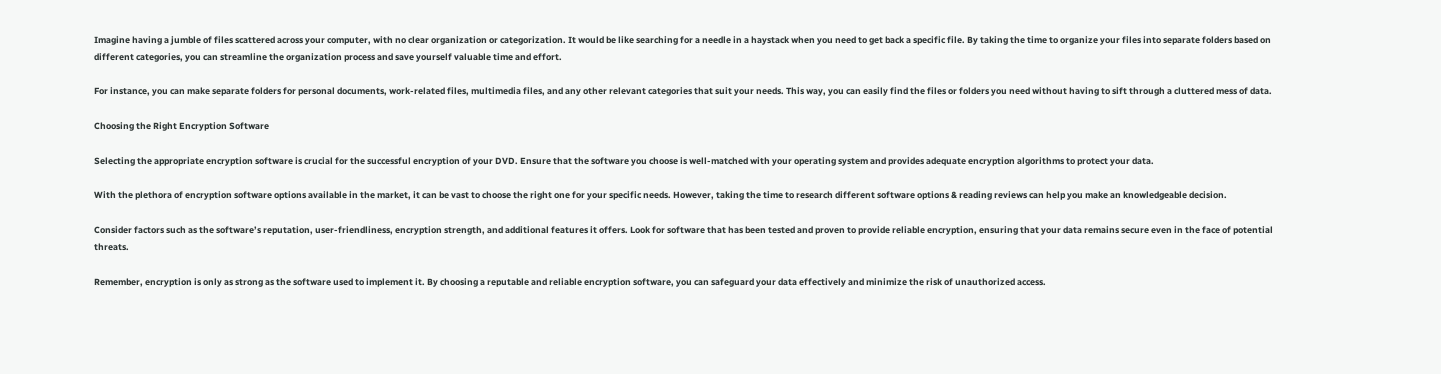Imagine having a jumble of files scattered across your computer, with no clear organization or categorization. It would be like searching for a needle in a haystack when you need to get back a specific file. By taking the time to organize your files into separate folders based on different categories, you can streamline the organization process and save yourself valuable time and effort.

For instance, you can make separate folders for personal documents, work-related files, multimedia files, and any other relevant categories that suit your needs. This way, you can easily find the files or folders you need without having to sift through a cluttered mess of data.

Choosing the Right Encryption Software

Selecting the appropriate encryption software is crucial for the successful encryption of your DVD. Ensure that the software you choose is well-matched with your operating system and provides adequate encryption algorithms to protect your data.

With the plethora of encryption software options available in the market, it can be vast to choose the right one for your specific needs. However, taking the time to research different software options & reading reviews can help you make an knowledgeable decision.

Consider factors such as the software’s reputation, user-friendliness, encryption strength, and additional features it offers. Look for software that has been tested and proven to provide reliable encryption, ensuring that your data remains secure even in the face of potential threats.

Remember, encryption is only as strong as the software used to implement it. By choosing a reputable and reliable encryption software, you can safeguard your data effectively and minimize the risk of unauthorized access.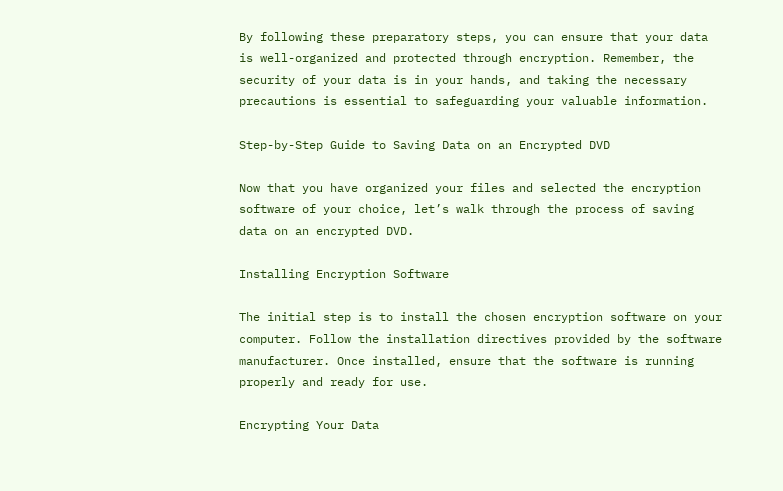By following these preparatory steps, you can ensure that your data is well-organized and protected through encryption. Remember, the security of your data is in your hands, and taking the necessary precautions is essential to safeguarding your valuable information.

Step-by-Step Guide to Saving Data on an Encrypted DVD

Now that you have organized your files and selected the encryption software of your choice, let’s walk through the process of saving data on an encrypted DVD.

Installing Encryption Software

The initial step is to install the chosen encryption software on your computer. Follow the installation directives provided by the software manufacturer. Once installed, ensure that the software is running properly and ready for use.

Encrypting Your Data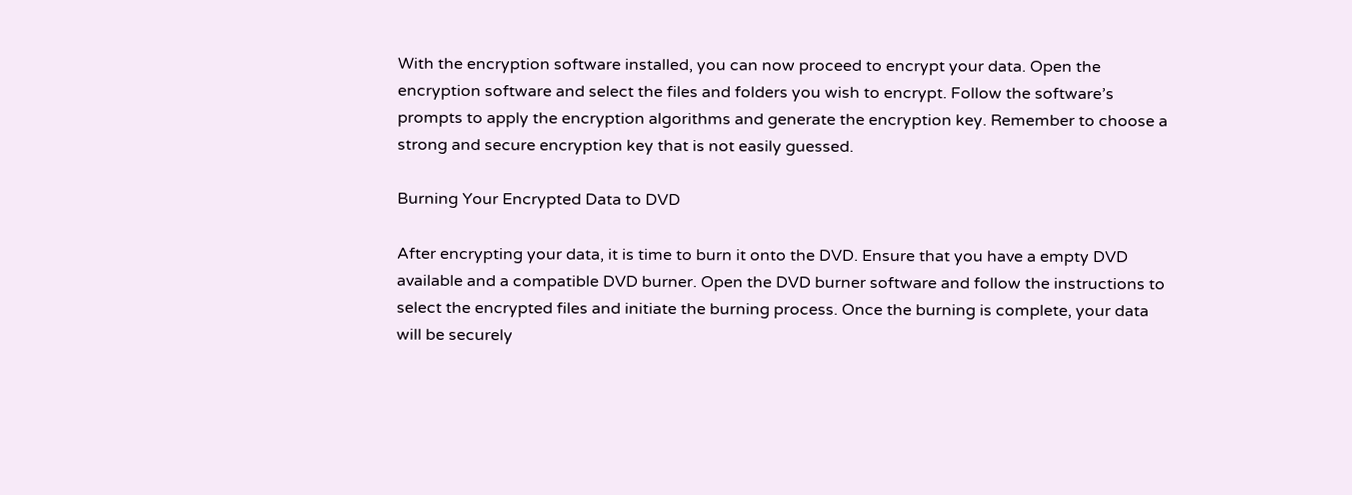With the encryption software installed, you can now proceed to encrypt your data. Open the encryption software and select the files and folders you wish to encrypt. Follow the software’s prompts to apply the encryption algorithms and generate the encryption key. Remember to choose a strong and secure encryption key that is not easily guessed.

Burning Your Encrypted Data to DVD

After encrypting your data, it is time to burn it onto the DVD. Ensure that you have a empty DVD available and a compatible DVD burner. Open the DVD burner software and follow the instructions to select the encrypted files and initiate the burning process. Once the burning is complete, your data will be securely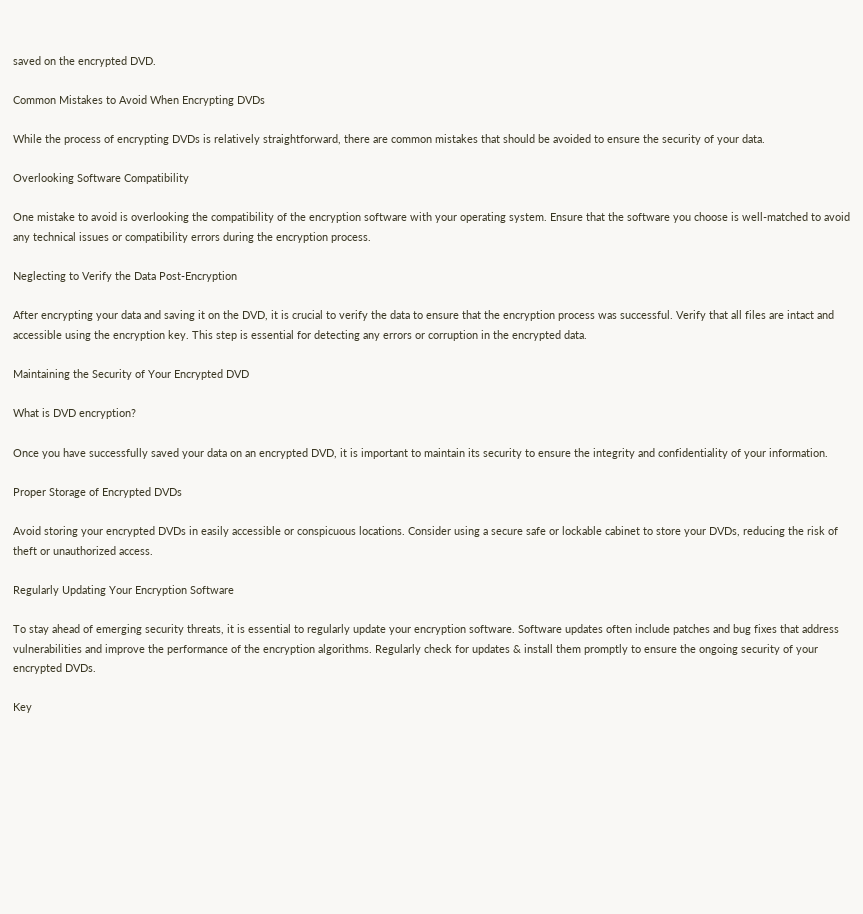saved on the encrypted DVD.

Common Mistakes to Avoid When Encrypting DVDs

While the process of encrypting DVDs is relatively straightforward, there are common mistakes that should be avoided to ensure the security of your data.

Overlooking Software Compatibility

One mistake to avoid is overlooking the compatibility of the encryption software with your operating system. Ensure that the software you choose is well-matched to avoid any technical issues or compatibility errors during the encryption process.

Neglecting to Verify the Data Post-Encryption

After encrypting your data and saving it on the DVD, it is crucial to verify the data to ensure that the encryption process was successful. Verify that all files are intact and accessible using the encryption key. This step is essential for detecting any errors or corruption in the encrypted data.

Maintaining the Security of Your Encrypted DVD

What is DVD encryption?

Once you have successfully saved your data on an encrypted DVD, it is important to maintain its security to ensure the integrity and confidentiality of your information.

Proper Storage of Encrypted DVDs

Avoid storing your encrypted DVDs in easily accessible or conspicuous locations. Consider using a secure safe or lockable cabinet to store your DVDs, reducing the risk of theft or unauthorized access.

Regularly Updating Your Encryption Software

To stay ahead of emerging security threats, it is essential to regularly update your encryption software. Software updates often include patches and bug fixes that address vulnerabilities and improve the performance of the encryption algorithms. Regularly check for updates & install them promptly to ensure the ongoing security of your encrypted DVDs.

Key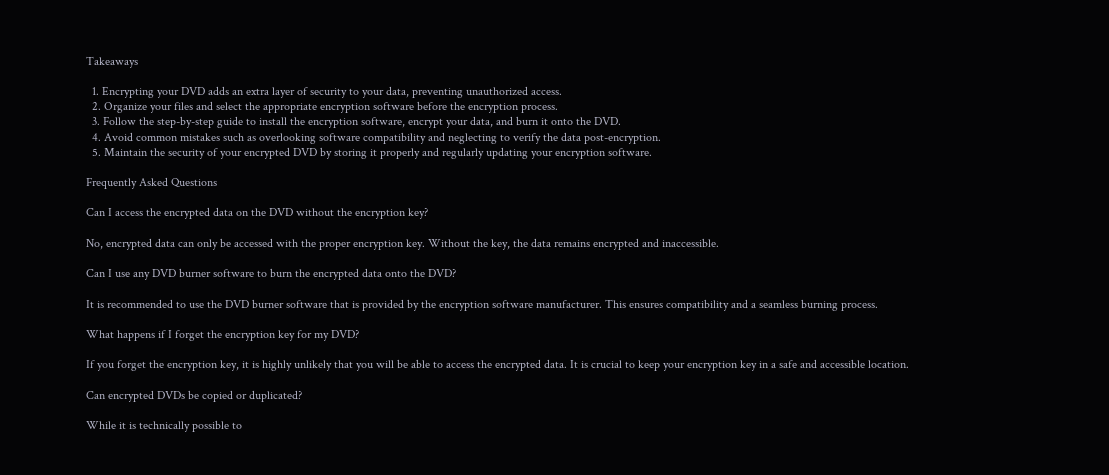Takeaways

  1. Encrypting your DVD adds an extra layer of security to your data, preventing unauthorized access.
  2. Organize your files and select the appropriate encryption software before the encryption process.
  3. Follow the step-by-step guide to install the encryption software, encrypt your data, and burn it onto the DVD.
  4. Avoid common mistakes such as overlooking software compatibility and neglecting to verify the data post-encryption.
  5. Maintain the security of your encrypted DVD by storing it properly and regularly updating your encryption software.

Frequently Asked Questions

Can I access the encrypted data on the DVD without the encryption key?

No, encrypted data can only be accessed with the proper encryption key. Without the key, the data remains encrypted and inaccessible.

Can I use any DVD burner software to burn the encrypted data onto the DVD?

It is recommended to use the DVD burner software that is provided by the encryption software manufacturer. This ensures compatibility and a seamless burning process.

What happens if I forget the encryption key for my DVD?

If you forget the encryption key, it is highly unlikely that you will be able to access the encrypted data. It is crucial to keep your encryption key in a safe and accessible location.

Can encrypted DVDs be copied or duplicated?

While it is technically possible to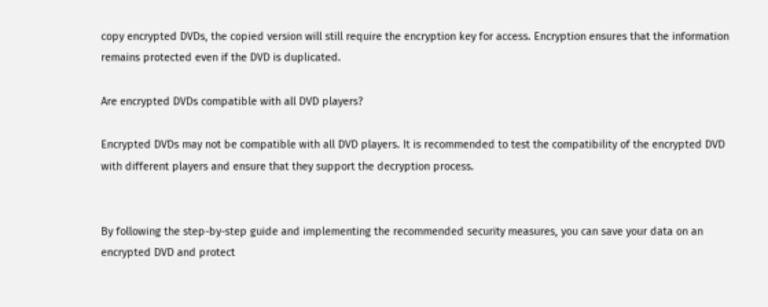copy encrypted DVDs, the copied version will still require the encryption key for access. Encryption ensures that the information remains protected even if the DVD is duplicated.

Are encrypted DVDs compatible with all DVD players?

Encrypted DVDs may not be compatible with all DVD players. It is recommended to test the compatibility of the encrypted DVD with different players and ensure that they support the decryption process.


By following the step-by-step guide and implementing the recommended security measures, you can save your data on an encrypted DVD and protect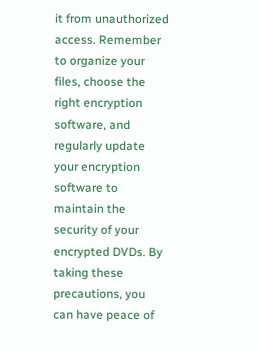it from unauthorized access. Remember to organize your files, choose the right encryption software, and regularly update your encryption software to maintain the security of your encrypted DVDs. By taking these precautions, you can have peace of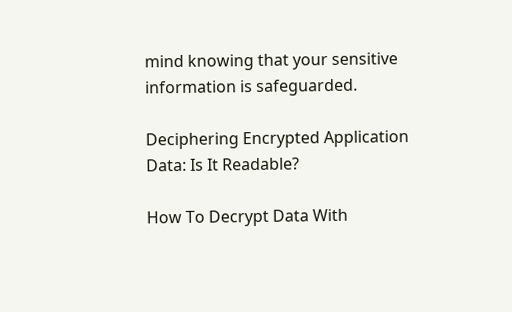mind knowing that your sensitive information is safeguarded.

Deciphering Encrypted Application Data: Is It Readable?

How To Decrypt Data With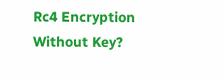Rc4 Encryption Without Key?